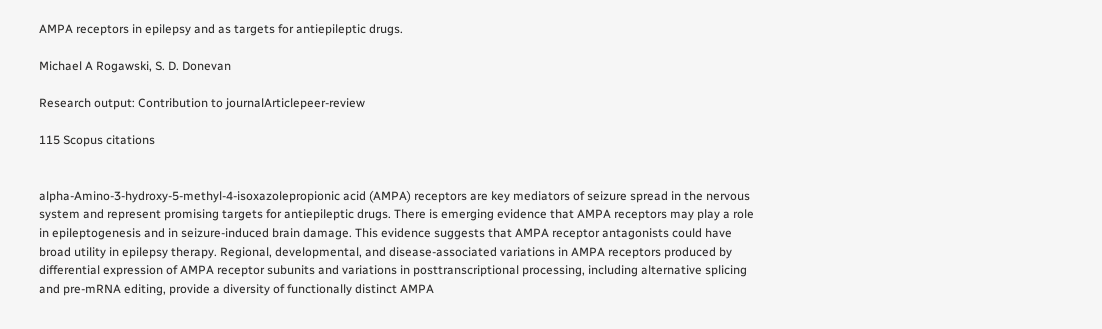AMPA receptors in epilepsy and as targets for antiepileptic drugs.

Michael A Rogawski, S. D. Donevan

Research output: Contribution to journalArticlepeer-review

115 Scopus citations


alpha-Amino-3-hydroxy-5-methyl-4-isoxazolepropionic acid (AMPA) receptors are key mediators of seizure spread in the nervous system and represent promising targets for antiepileptic drugs. There is emerging evidence that AMPA receptors may play a role in epileptogenesis and in seizure-induced brain damage. This evidence suggests that AMPA receptor antagonists could have broad utility in epilepsy therapy. Regional, developmental, and disease-associated variations in AMPA receptors produced by differential expression of AMPA receptor subunits and variations in posttranscriptional processing, including alternative splicing and pre-mRNA editing, provide a diversity of functionally distinct AMPA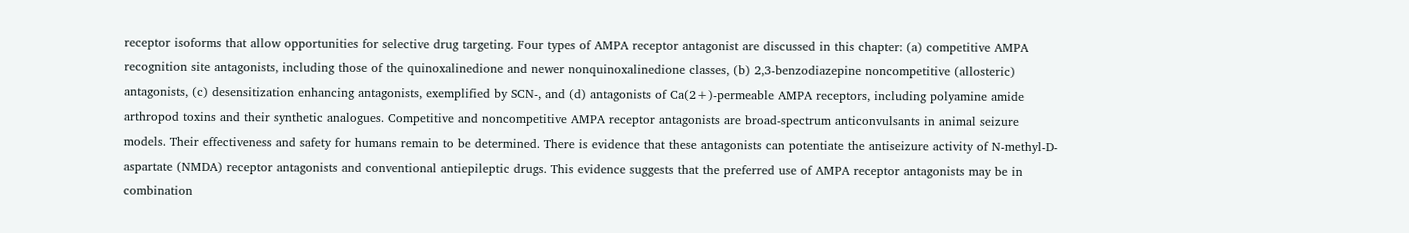receptor isoforms that allow opportunities for selective drug targeting. Four types of AMPA receptor antagonist are discussed in this chapter: (a) competitive AMPA recognition site antagonists, including those of the quinoxalinedione and newer nonquinoxalinedione classes, (b) 2,3-benzodiazepine noncompetitive (allosteric) antagonists, (c) desensitization enhancing antagonists, exemplified by SCN-, and (d) antagonists of Ca(2+)-permeable AMPA receptors, including polyamine amide arthropod toxins and their synthetic analogues. Competitive and noncompetitive AMPA receptor antagonists are broad-spectrum anticonvulsants in animal seizure models. Their effectiveness and safety for humans remain to be determined. There is evidence that these antagonists can potentiate the antiseizure activity of N-methyl-D-aspartate (NMDA) receptor antagonists and conventional antiepileptic drugs. This evidence suggests that the preferred use of AMPA receptor antagonists may be in combination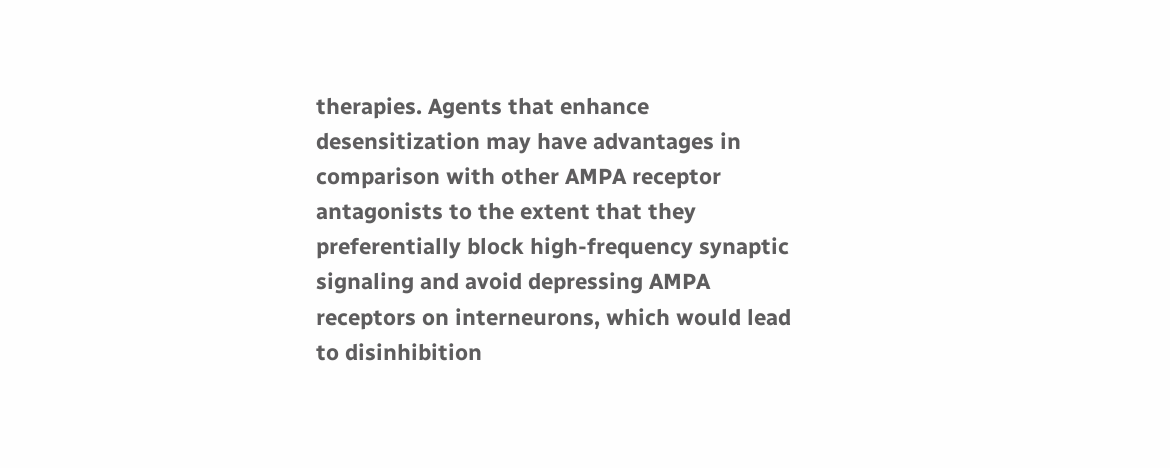therapies. Agents that enhance desensitization may have advantages in comparison with other AMPA receptor antagonists to the extent that they preferentially block high-frequency synaptic signaling and avoid depressing AMPA receptors on interneurons, which would lead to disinhibition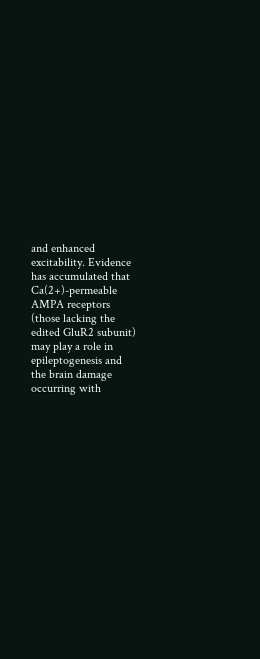and enhanced excitability. Evidence has accumulated that Ca(2+)-permeable AMPA receptors (those lacking the edited GluR2 subunit) may play a role in epileptogenesis and the brain damage occurring with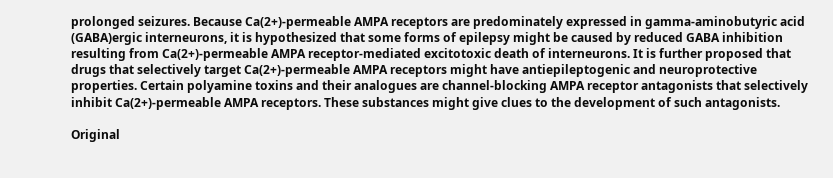prolonged seizures. Because Ca(2+)-permeable AMPA receptors are predominately expressed in gamma-aminobutyric acid (GABA)ergic interneurons, it is hypothesized that some forms of epilepsy might be caused by reduced GABA inhibition resulting from Ca(2+)-permeable AMPA receptor-mediated excitotoxic death of interneurons. It is further proposed that drugs that selectively target Ca(2+)-permeable AMPA receptors might have antiepileptogenic and neuroprotective properties. Certain polyamine toxins and their analogues are channel-blocking AMPA receptor antagonists that selectively inhibit Ca(2+)-permeable AMPA receptors. These substances might give clues to the development of such antagonists.

Original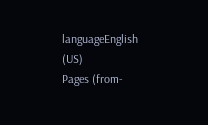languageEnglish (US)
Pages (from-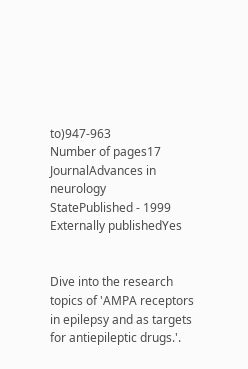to)947-963
Number of pages17
JournalAdvances in neurology
StatePublished - 1999
Externally publishedYes


Dive into the research topics of 'AMPA receptors in epilepsy and as targets for antiepileptic drugs.'.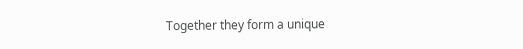Together they form a unique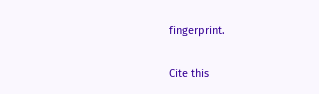fingerprint.

Cite this